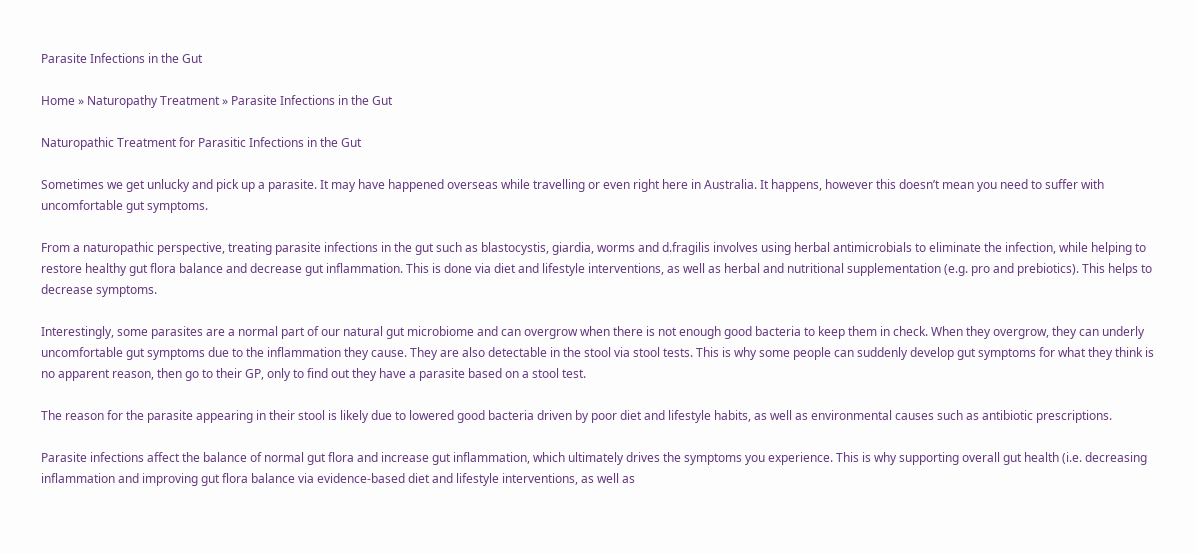Parasite Infections in the Gut

Home » Naturopathy Treatment » Parasite Infections in the Gut

Naturopathic Treatment for Parasitic Infections in the Gut

Sometimes we get unlucky and pick up a parasite. It may have happened overseas while travelling or even right here in Australia. It happens, however this doesn’t mean you need to suffer with uncomfortable gut symptoms.

From a naturopathic perspective, treating parasite infections in the gut such as blastocystis, giardia, worms and d.fragilis involves using herbal antimicrobials to eliminate the infection, while helping to restore healthy gut flora balance and decrease gut inflammation. This is done via diet and lifestyle interventions, as well as herbal and nutritional supplementation (e.g. pro and prebiotics). This helps to decrease symptoms.

Interestingly, some parasites are a normal part of our natural gut microbiome and can overgrow when there is not enough good bacteria to keep them in check. When they overgrow, they can underly uncomfortable gut symptoms due to the inflammation they cause. They are also detectable in the stool via stool tests. This is why some people can suddenly develop gut symptoms for what they think is no apparent reason, then go to their GP, only to find out they have a parasite based on a stool test.

The reason for the parasite appearing in their stool is likely due to lowered good bacteria driven by poor diet and lifestyle habits, as well as environmental causes such as antibiotic prescriptions.

Parasite infections affect the balance of normal gut flora and increase gut inflammation, which ultimately drives the symptoms you experience. This is why supporting overall gut health (i.e. decreasing inflammation and improving gut flora balance via evidence-based diet and lifestyle interventions, as well as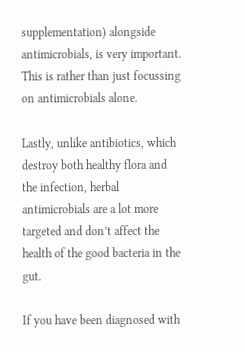supplementation) alongside antimicrobials, is very important. This is rather than just focussing on antimicrobials alone.

Lastly, unlike antibiotics, which destroy both healthy flora and the infection, herbal antimicrobials are a lot more targeted and don’t affect the health of the good bacteria in the gut.

If you have been diagnosed with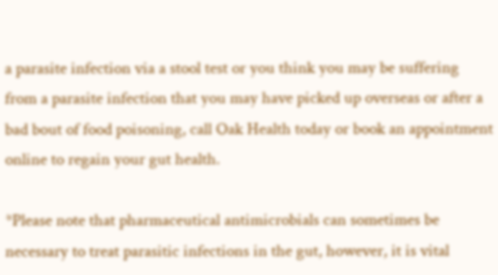a parasite infection via a stool test or you think you may be suffering from a parasite infection that you may have picked up overseas or after a bad bout of food poisoning, call Oak Health today or book an appointment online to regain your gut health.

*Please note that pharmaceutical antimicrobials can sometimes be necessary to treat parasitic infections in the gut, however, it is vital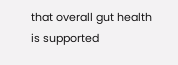that overall gut health is supported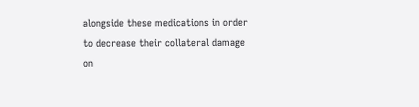alongside these medications in order to decrease their collateral damage on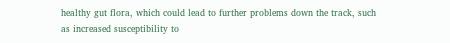healthy gut flora, which could lead to further problems down the track, such as increased susceptibility to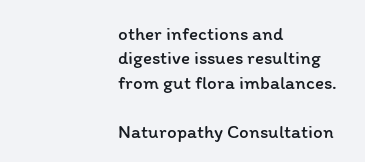other infections and digestive issues resulting from gut flora imbalances.

Naturopathy Consultation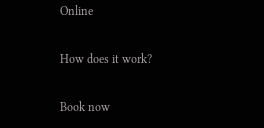Online

How does it work?

Book now